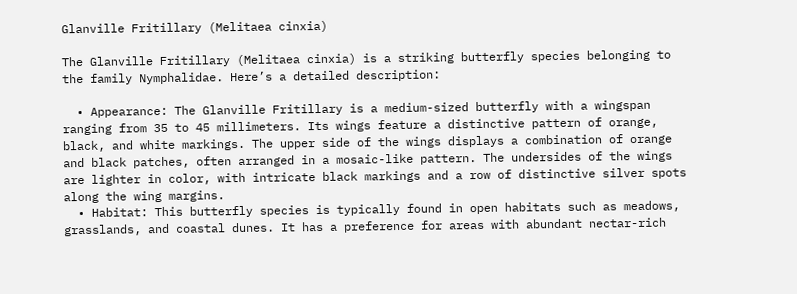Glanville Fritillary (Melitaea cinxia)

The Glanville Fritillary (Melitaea cinxia) is a striking butterfly species belonging to the family Nymphalidae. Here’s a detailed description:

  • Appearance: The Glanville Fritillary is a medium-sized butterfly with a wingspan ranging from 35 to 45 millimeters. Its wings feature a distinctive pattern of orange, black, and white markings. The upper side of the wings displays a combination of orange and black patches, often arranged in a mosaic-like pattern. The undersides of the wings are lighter in color, with intricate black markings and a row of distinctive silver spots along the wing margins.
  • Habitat: This butterfly species is typically found in open habitats such as meadows, grasslands, and coastal dunes. It has a preference for areas with abundant nectar-rich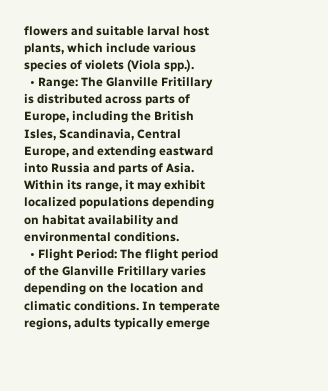flowers and suitable larval host plants, which include various species of violets (Viola spp.).
  • Range: The Glanville Fritillary is distributed across parts of Europe, including the British Isles, Scandinavia, Central Europe, and extending eastward into Russia and parts of Asia. Within its range, it may exhibit localized populations depending on habitat availability and environmental conditions.
  • Flight Period: The flight period of the Glanville Fritillary varies depending on the location and climatic conditions. In temperate regions, adults typically emerge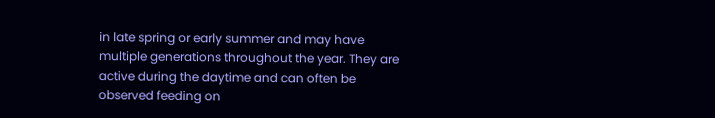in late spring or early summer and may have multiple generations throughout the year. They are active during the daytime and can often be observed feeding on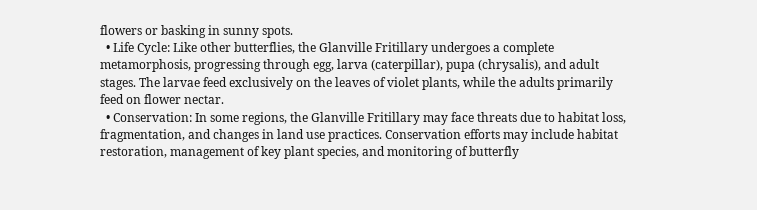flowers or basking in sunny spots.
  • Life Cycle: Like other butterflies, the Glanville Fritillary undergoes a complete metamorphosis, progressing through egg, larva (caterpillar), pupa (chrysalis), and adult stages. The larvae feed exclusively on the leaves of violet plants, while the adults primarily feed on flower nectar.
  • Conservation: In some regions, the Glanville Fritillary may face threats due to habitat loss, fragmentation, and changes in land use practices. Conservation efforts may include habitat restoration, management of key plant species, and monitoring of butterfly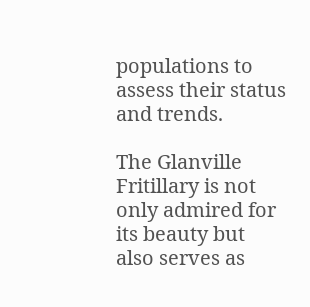populations to assess their status and trends.

The Glanville Fritillary is not only admired for its beauty but also serves as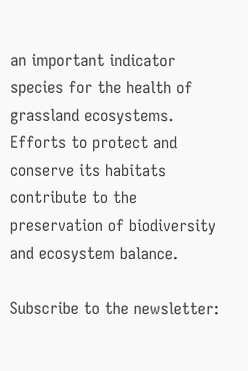an important indicator species for the health of grassland ecosystems. Efforts to protect and conserve its habitats contribute to the preservation of biodiversity and ecosystem balance.

Subscribe to the newsletter: